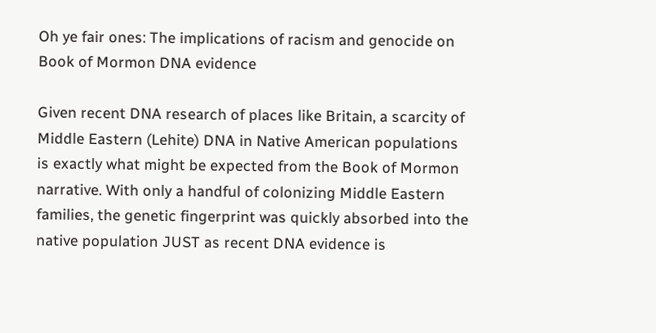Oh ye fair ones: The implications of racism and genocide on Book of Mormon DNA evidence

Given recent DNA research of places like Britain, a scarcity of Middle Eastern (Lehite) DNA in Native American populations is exactly what might be expected from the Book of Mormon narrative. With only a handful of colonizing Middle Eastern families, the genetic fingerprint was quickly absorbed into the native population JUST as recent DNA evidence is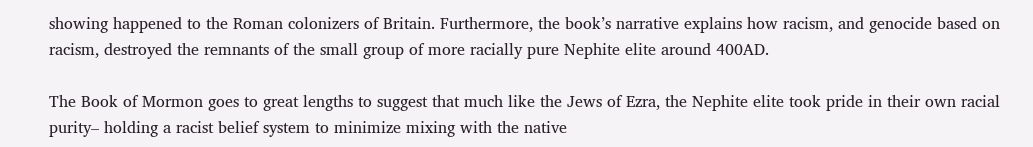showing happened to the Roman colonizers of Britain. Furthermore, the book’s narrative explains how racism, and genocide based on racism, destroyed the remnants of the small group of more racially pure Nephite elite around 400AD.

The Book of Mormon goes to great lengths to suggest that much like the Jews of Ezra, the Nephite elite took pride in their own racial purity– holding a racist belief system to minimize mixing with the native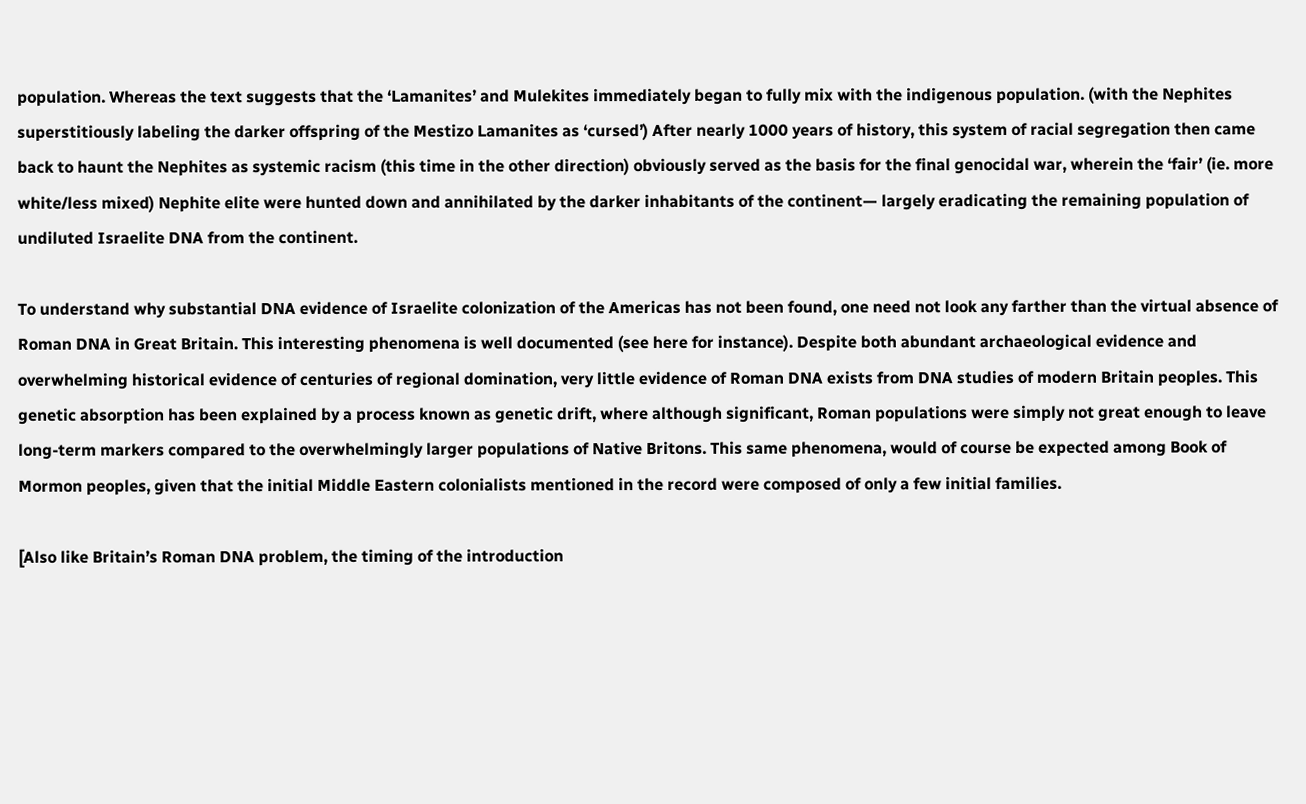population. Whereas the text suggests that the ‘Lamanites’ and Mulekites immediately began to fully mix with the indigenous population. (with the Nephites superstitiously labeling the darker offspring of the Mestizo Lamanites as ‘cursed’) After nearly 1000 years of history, this system of racial segregation then came back to haunt the Nephites as systemic racism (this time in the other direction) obviously served as the basis for the final genocidal war, wherein the ‘fair’ (ie. more white/less mixed) Nephite elite were hunted down and annihilated by the darker inhabitants of the continent— largely eradicating the remaining population of undiluted Israelite DNA from the continent.

To understand why substantial DNA evidence of Israelite colonization of the Americas has not been found, one need not look any farther than the virtual absence of Roman DNA in Great Britain. This interesting phenomena is well documented (see here for instance). Despite both abundant archaeological evidence and overwhelming historical evidence of centuries of regional domination, very little evidence of Roman DNA exists from DNA studies of modern Britain peoples. This genetic absorption has been explained by a process known as genetic drift, where although significant, Roman populations were simply not great enough to leave long-term markers compared to the overwhelmingly larger populations of Native Britons. This same phenomena, would of course be expected among Book of Mormon peoples, given that the initial Middle Eastern colonialists mentioned in the record were composed of only a few initial families.

[Also like Britain’s Roman DNA problem, the timing of the introduction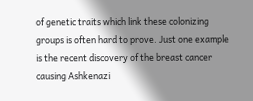of genetic traits which link these colonizing groups is often hard to prove. Just one example is the recent discovery of the breast cancer causing Ashkenazi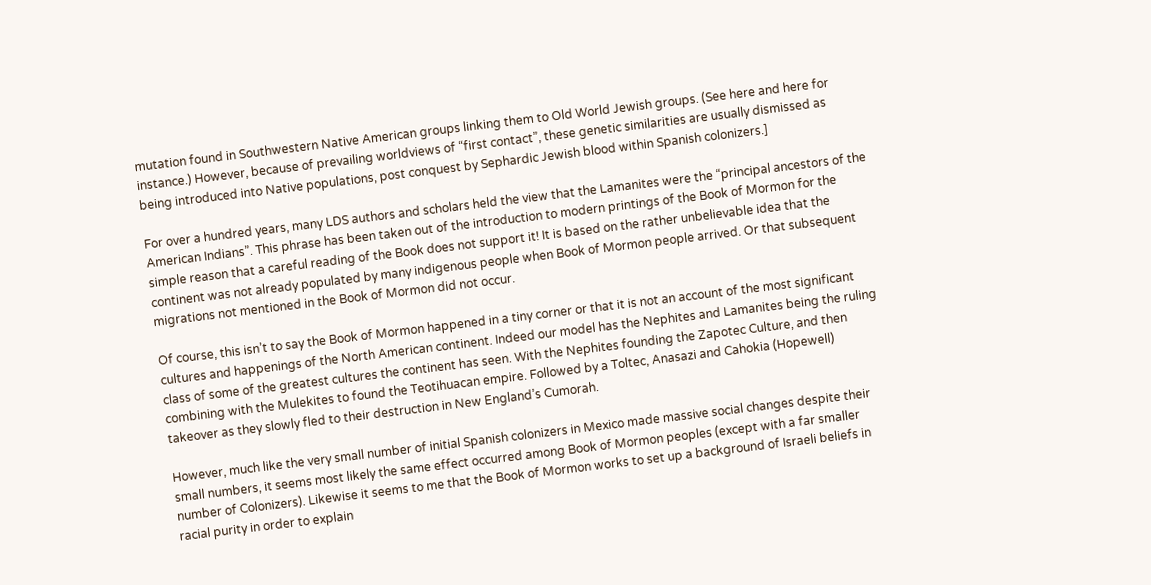mutation found in Southwestern Native American groups linking them to Old World Jewish groups. (See here and here for instance.) However, because of prevailing worldviews of “first contact”, these genetic similarities are usually dismissed as being introduced into Native populations, post conquest by Sephardic Jewish blood within Spanish colonizers.]

For over a hundred years, many LDS authors and scholars held the view that the Lamanites were the “principal ancestors of the American Indians”. This phrase has been taken out of the introduction to modern printings of the Book of Mormon for the simple reason that a careful reading of the Book does not support it! It is based on the rather unbelievable idea that the continent was not already populated by many indigenous people when Book of Mormon people arrived. Or that subsequent migrations not mentioned in the Book of Mormon did not occur.

Of course, this isn’t to say the Book of Mormon happened in a tiny corner or that it is not an account of the most significant cultures and happenings of the North American continent. Indeed our model has the Nephites and Lamanites being the ruling class of some of the greatest cultures the continent has seen. With the Nephites founding the Zapotec Culture, and then combining with the Mulekites to found the Teotihuacan empire. Followed by a Toltec, Anasazi and Cahokia (Hopewell) takeover as they slowly fled to their destruction in New England’s Cumorah.

However, much like the very small number of initial Spanish colonizers in Mexico made massive social changes despite their small numbers, it seems most likely the same effect occurred among Book of Mormon peoples (except with a far smaller number of Colonizers). Likewise it seems to me that the Book of Mormon works to set up a background of Israeli beliefs in racial purity in order to explain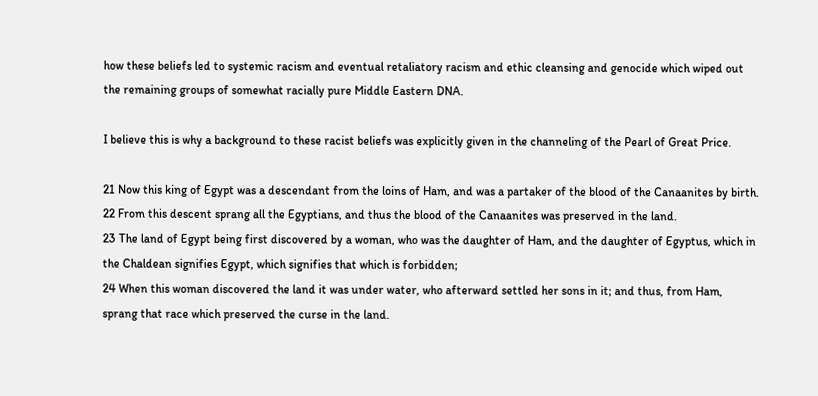how these beliefs led to systemic racism and eventual retaliatory racism and ethic cleansing and genocide which wiped out the remaining groups of somewhat racially pure Middle Eastern DNA.

I believe this is why a background to these racist beliefs was explicitly given in the channeling of the Pearl of Great Price.

21 Now this king of Egypt was a descendant from the loins of Ham, and was a partaker of the blood of the Canaanites by birth.
22 From this descent sprang all the Egyptians, and thus the blood of the Canaanites was preserved in the land.
23 The land of Egypt being first discovered by a woman, who was the daughter of Ham, and the daughter of Egyptus, which in the Chaldean signifies Egypt, which signifies that which is forbidden;
24 When this woman discovered the land it was under water, who afterward settled her sons in it; and thus, from Ham, sprang that race which preserved the curse in the land.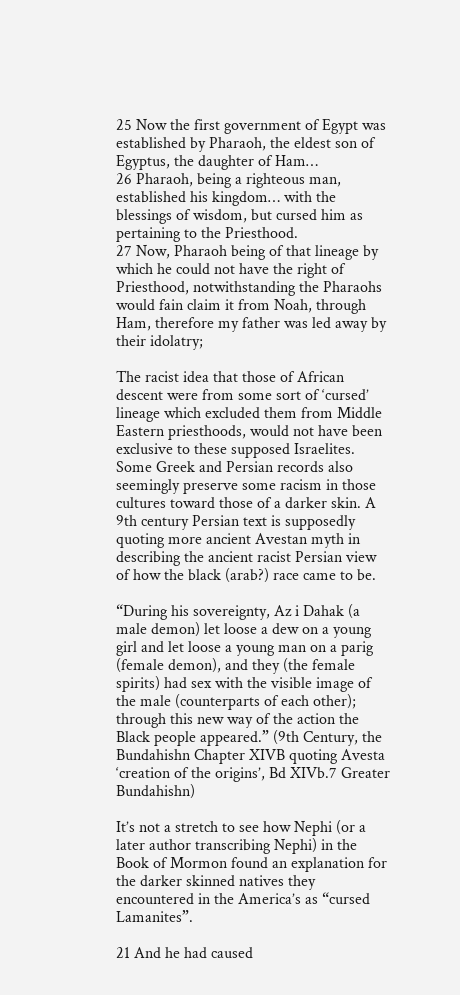25 Now the first government of Egypt was established by Pharaoh, the eldest son of Egyptus, the daughter of Ham…
26 Pharaoh, being a righteous man, established his kingdom… with the blessings of wisdom, but cursed him as pertaining to the Priesthood.
27 Now, Pharaoh being of that lineage by which he could not have the right of Priesthood, notwithstanding the Pharaohs would fain claim it from Noah, through Ham, therefore my father was led away by their idolatry;

The racist idea that those of African descent were from some sort of ‘cursed’ lineage which excluded them from Middle Eastern priesthoods, would not have been exclusive to these supposed Israelites. Some Greek and Persian records also seemingly preserve some racism in those cultures toward those of a darker skin. A 9th century Persian text is supposedly quoting more ancient Avestan myth in describing the ancient racist Persian view of how the black (arab?) race came to be.

“During his sovereignty, Az i Dahak (a male demon) let loose a dew on a young girl and let loose a young man on a parig (female demon), and they (the female spirits) had sex with the visible image of the male (counterparts of each other); through this new way of the action the Black people appeared.” (9th Century, the Bundahishn Chapter XIVB quoting Avesta ‘creation of the origins’, Bd XIVb.7 Greater Bundahishn)

It’s not a stretch to see how Nephi (or a later author transcribing Nephi) in the Book of Mormon found an explanation for the darker skinned natives they encountered in the America’s as “cursed Lamanites”.

21 And he had caused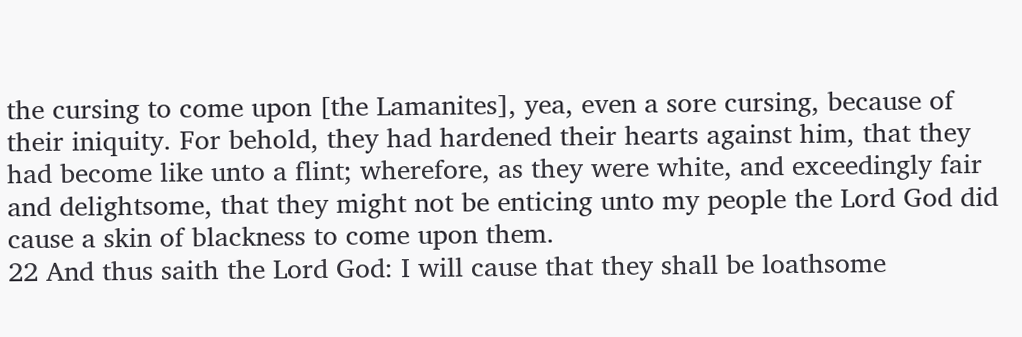the cursing to come upon [the Lamanites], yea, even a sore cursing, because of their iniquity. For behold, they had hardened their hearts against him, that they had become like unto a flint; wherefore, as they were white, and exceedingly fair and delightsome, that they might not be enticing unto my people the Lord God did cause a skin of blackness to come upon them.
22 And thus saith the Lord God: I will cause that they shall be loathsome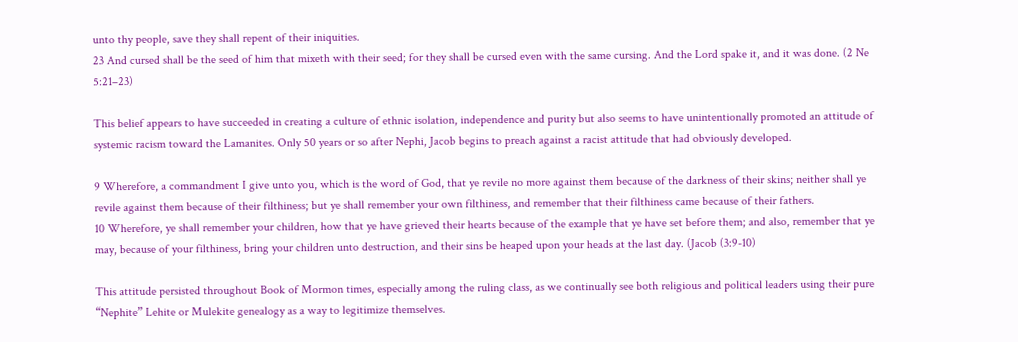unto thy people, save they shall repent of their iniquities.
23 And cursed shall be the seed of him that mixeth with their seed; for they shall be cursed even with the same cursing. And the Lord spake it, and it was done. (2 Ne 5:21–23)

This belief appears to have succeeded in creating a culture of ethnic isolation, independence and purity but also seems to have unintentionally promoted an attitude of systemic racism toward the Lamanites. Only 50 years or so after Nephi, Jacob begins to preach against a racist attitude that had obviously developed.

9 Wherefore, a commandment I give unto you, which is the word of God, that ye revile no more against them because of the darkness of their skins; neither shall ye revile against them because of their filthiness; but ye shall remember your own filthiness, and remember that their filthiness came because of their fathers.
10 Wherefore, ye shall remember your children, how that ye have grieved their hearts because of the example that ye have set before them; and also, remember that ye may, because of your filthiness, bring your children unto destruction, and their sins be heaped upon your heads at the last day. (Jacob (3:9-10)

This attitude persisted throughout Book of Mormon times, especially among the ruling class, as we continually see both religious and political leaders using their pure “Nephite” Lehite or Mulekite genealogy as a way to legitimize themselves.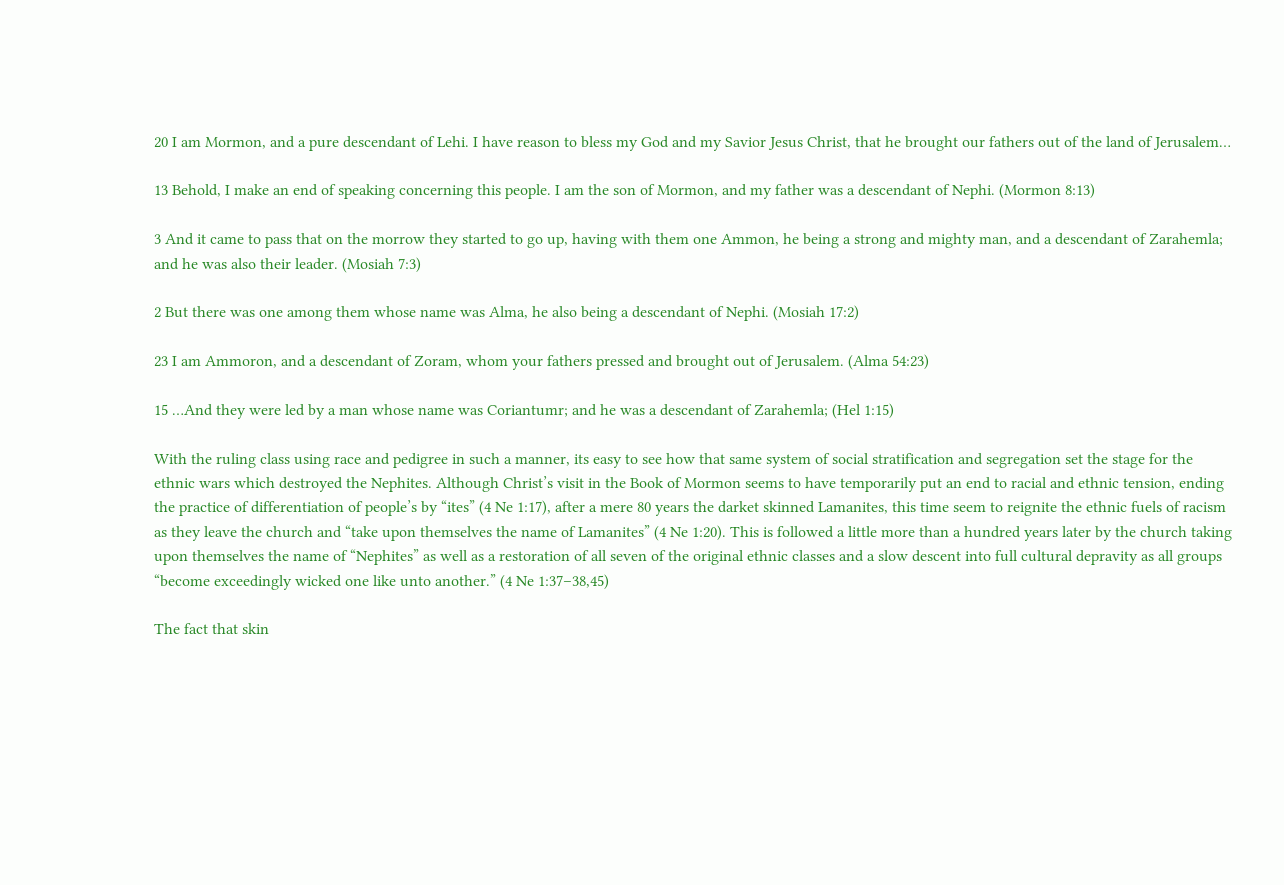20 I am Mormon, and a pure descendant of Lehi. I have reason to bless my God and my Savior Jesus Christ, that he brought our fathers out of the land of Jerusalem…

13 Behold, I make an end of speaking concerning this people. I am the son of Mormon, and my father was a descendant of Nephi. (Mormon 8:13)

3 And it came to pass that on the morrow they started to go up, having with them one Ammon, he being a strong and mighty man, and a descendant of Zarahemla; and he was also their leader. (Mosiah 7:3)

2 But there was one among them whose name was Alma, he also being a descendant of Nephi. (Mosiah 17:2)

23 I am Ammoron, and a descendant of Zoram, whom your fathers pressed and brought out of Jerusalem. (Alma 54:23)

15 …And they were led by a man whose name was Coriantumr; and he was a descendant of Zarahemla; (Hel 1:15)

With the ruling class using race and pedigree in such a manner, its easy to see how that same system of social stratification and segregation set the stage for the ethnic wars which destroyed the Nephites. Although Christ’s visit in the Book of Mormon seems to have temporarily put an end to racial and ethnic tension, ending the practice of differentiation of people’s by “ites” (4 Ne 1:17), after a mere 80 years the darket skinned Lamanites, this time seem to reignite the ethnic fuels of racism as they leave the church and “take upon themselves the name of Lamanites” (4 Ne 1:20). This is followed a little more than a hundred years later by the church taking upon themselves the name of “Nephites” as well as a restoration of all seven of the original ethnic classes and a slow descent into full cultural depravity as all groups “become exceedingly wicked one like unto another.” (4 Ne 1:37–38,45)

The fact that skin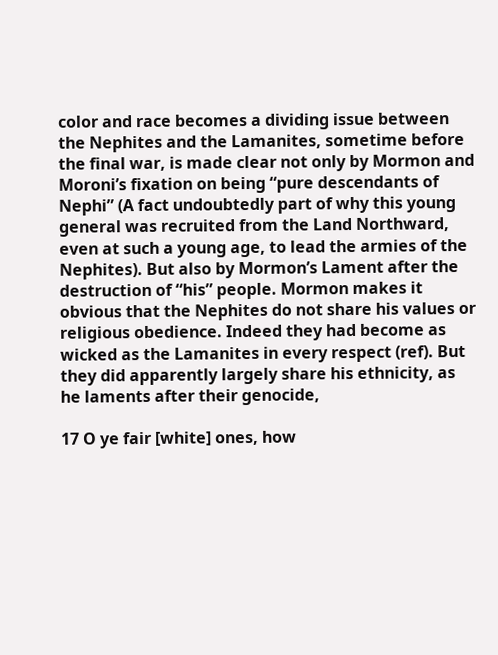color and race becomes a dividing issue between the Nephites and the Lamanites, sometime before the final war, is made clear not only by Mormon and Moroni’s fixation on being “pure descendants of Nephi” (A fact undoubtedly part of why this young general was recruited from the Land Northward, even at such a young age, to lead the armies of the Nephites). But also by Mormon’s Lament after the destruction of “his” people. Mormon makes it obvious that the Nephites do not share his values or religious obedience. Indeed they had become as wicked as the Lamanites in every respect (ref). But they did apparently largely share his ethnicity, as he laments after their genocide,

17 O ye fair [white] ones, how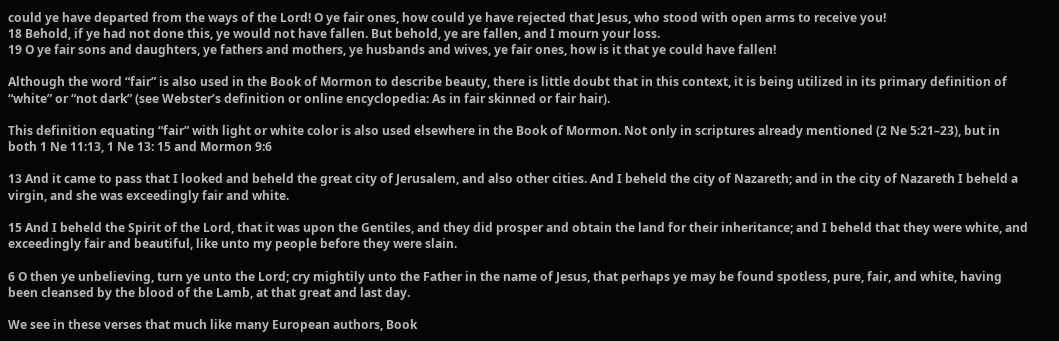could ye have departed from the ways of the Lord! O ye fair ones, how could ye have rejected that Jesus, who stood with open arms to receive you!
18 Behold, if ye had not done this, ye would not have fallen. But behold, ye are fallen, and I mourn your loss.
19 O ye fair sons and daughters, ye fathers and mothers, ye husbands and wives, ye fair ones, how is it that ye could have fallen!

Although the word “fair” is also used in the Book of Mormon to describe beauty, there is little doubt that in this context, it is being utilized in its primary definition of “white” or “not dark” (see Webster’s definition or online encyclopedia: As in fair skinned or fair hair).

This definition equating “fair” with light or white color is also used elsewhere in the Book of Mormon. Not only in scriptures already mentioned (2 Ne 5:21–23), but in both 1 Ne 11:13, 1 Ne 13: 15 and Mormon 9:6

13 And it came to pass that I looked and beheld the great city of Jerusalem, and also other cities. And I beheld the city of Nazareth; and in the city of Nazareth I beheld a virgin, and she was exceedingly fair and white.

15 And I beheld the Spirit of the Lord, that it was upon the Gentiles, and they did prosper and obtain the land for their inheritance; and I beheld that they were white, and exceedingly fair and beautiful, like unto my people before they were slain.

6 O then ye unbelieving, turn ye unto the Lord; cry mightily unto the Father in the name of Jesus, that perhaps ye may be found spotless, pure, fair, and white, having been cleansed by the blood of the Lamb, at that great and last day.

We see in these verses that much like many European authors, Book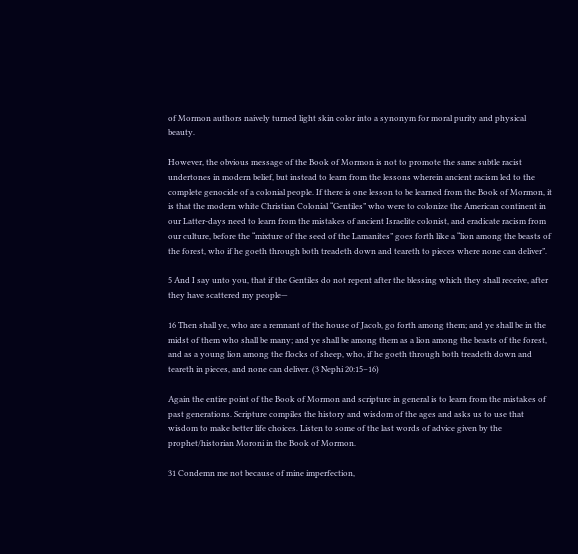of Mormon authors naively turned light skin color into a synonym for moral purity and physical beauty.

However, the obvious message of the Book of Mormon is not to promote the same subtle racist undertones in modern belief, but instead to learn from the lessons wherein ancient racism led to the complete genocide of a colonial people. If there is one lesson to be learned from the Book of Mormon, it is that the modern white Christian Colonial “Gentiles” who were to colonize the American continent in our Latter-days need to learn from the mistakes of ancient Israelite colonist, and eradicate racism from our culture, before the “mixture of the seed of the Lamanites” goes forth like a “lion among the beasts of the forest, who if he goeth through both treadeth down and teareth to pieces where none can deliver”.

5 And I say unto you, that if the Gentiles do not repent after the blessing which they shall receive, after they have scattered my people—

16 Then shall ye, who are a remnant of the house of Jacob, go forth among them; and ye shall be in the midst of them who shall be many; and ye shall be among them as a lion among the beasts of the forest, and as a young lion among the flocks of sheep, who, if he goeth through both treadeth down and teareth in pieces, and none can deliver. (3 Nephi 20:15–16)

Again the entire point of the Book of Mormon and scripture in general is to learn from the mistakes of past generations. Scripture compiles the history and wisdom of the ages and asks us to use that wisdom to make better life choices. Listen to some of the last words of advice given by the prophet/historian Moroni in the Book of Mormon.

31 Condemn me not because of mine imperfection,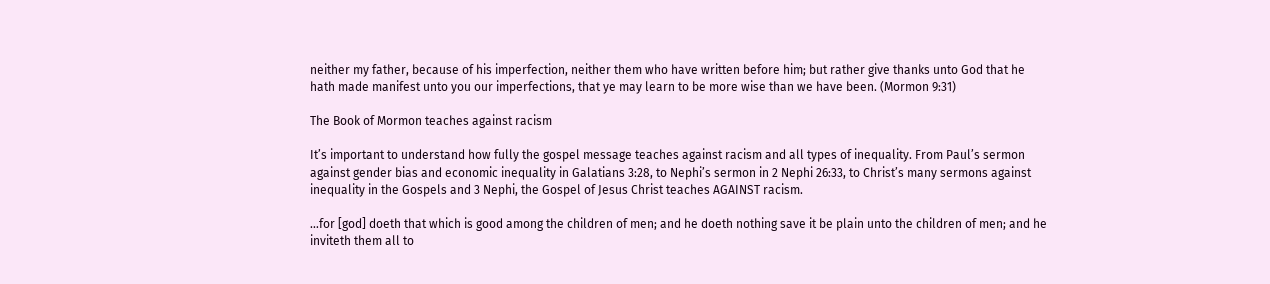neither my father, because of his imperfection, neither them who have written before him; but rather give thanks unto God that he hath made manifest unto you our imperfections, that ye may learn to be more wise than we have been. (Mormon 9:31)

The Book of Mormon teaches against racism

It’s important to understand how fully the gospel message teaches against racism and all types of inequality. From Paul’s sermon against gender bias and economic inequality in Galatians 3:28, to Nephi’s sermon in 2 Nephi 26:33, to Christ’s many sermons against inequality in the Gospels and 3 Nephi, the Gospel of Jesus Christ teaches AGAINST racism.

…for [god] doeth that which is good among the children of men; and he doeth nothing save it be plain unto the children of men; and he inviteth them all to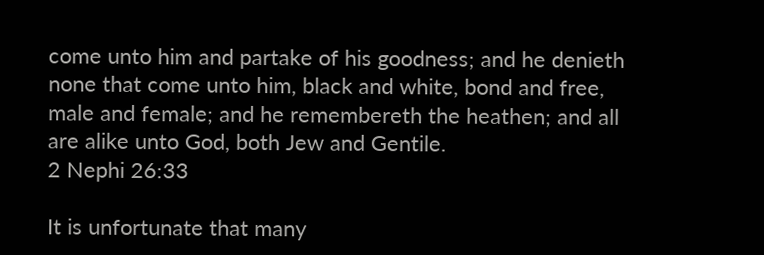come unto him and partake of his goodness; and he denieth none that come unto him, black and white, bond and free, male and female; and he remembereth the heathen; and all are alike unto God, both Jew and Gentile.
2 Nephi 26:33

It is unfortunate that many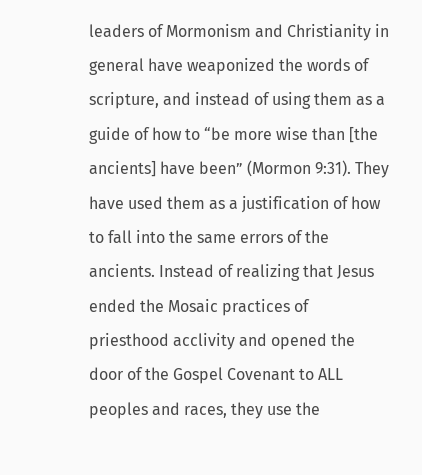leaders of Mormonism and Christianity in general have weaponized the words of scripture, and instead of using them as a guide of how to “be more wise than [the ancients] have been” (Mormon 9:31). They have used them as a justification of how to fall into the same errors of the ancients. Instead of realizing that Jesus ended the Mosaic practices of priesthood acclivity and opened the door of the Gospel Covenant to ALL peoples and races, they use the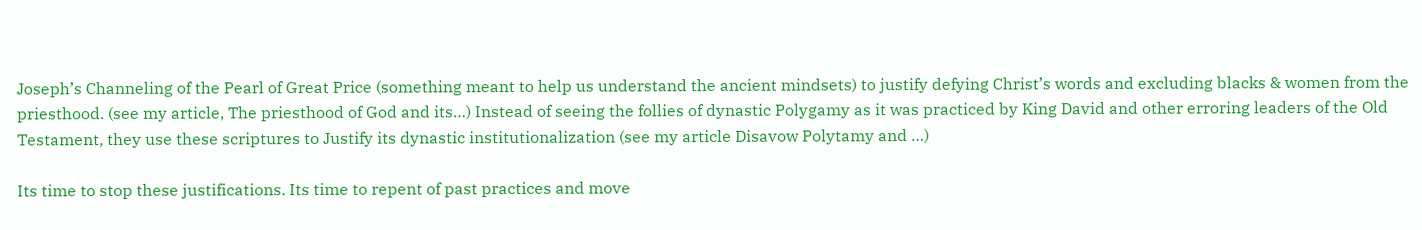Joseph’s Channeling of the Pearl of Great Price (something meant to help us understand the ancient mindsets) to justify defying Christ’s words and excluding blacks & women from the priesthood. (see my article, The priesthood of God and its…) Instead of seeing the follies of dynastic Polygamy as it was practiced by King David and other erroring leaders of the Old Testament, they use these scriptures to Justify its dynastic institutionalization (see my article Disavow Polytamy and …)

Its time to stop these justifications. Its time to repent of past practices and move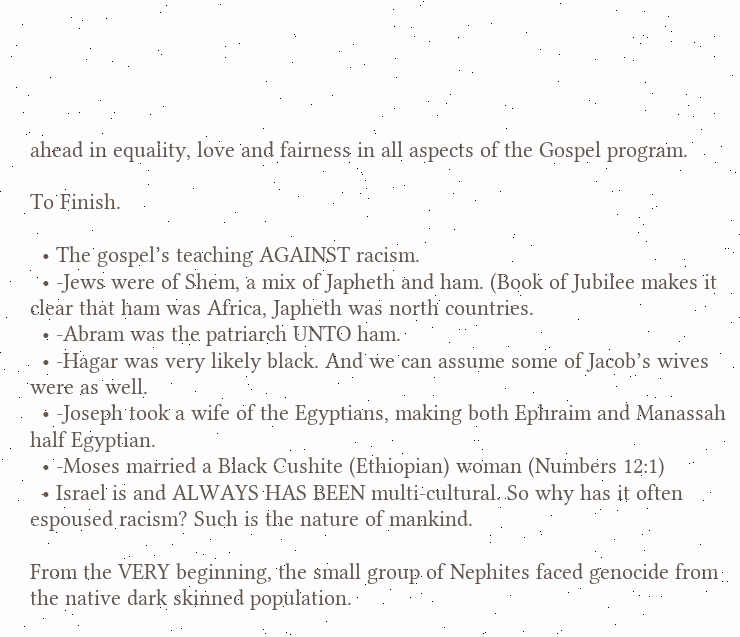ahead in equality, love and fairness in all aspects of the Gospel program.

To Finish.

  • The gospel’s teaching AGAINST racism.
  • -Jews were of Shem, a mix of Japheth and ham. (Book of Jubilee makes it clear that ham was Africa, Japheth was north countries.
  • -Abram was the patriarch UNTO ham.
  • -Hagar was very likely black. And we can assume some of Jacob’s wives were as well.
  • -Joseph took a wife of the Egyptians, making both Ephraim and Manassah half Egyptian.
  • -Moses married a Black Cushite (Ethiopian) woman (Numbers 12:1)
  • Israel is and ALWAYS HAS BEEN multi-cultural. So why has it often espoused racism? Such is the nature of mankind.

From the VERY beginning, the small group of Nephites faced genocide from the native dark skinned population.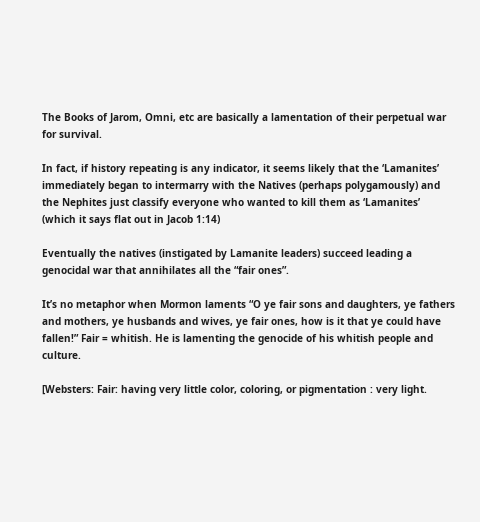The Books of Jarom, Omni, etc are basically a lamentation of their perpetual war for survival.

In fact, if history repeating is any indicator, it seems likely that the ‘Lamanites’ immediately began to intermarry with the Natives (perhaps polygamously) and the Nephites just classify everyone who wanted to kill them as ‘Lamanites’ (which it says flat out in Jacob 1:14)

Eventually the natives (instigated by Lamanite leaders) succeed leading a genocidal war that annihilates all the “fair ones”.

It’s no metaphor when Mormon laments “O ye fair sons and daughters, ye fathers and mothers, ye husbands and wives, ye fair ones, how is it that ye could have fallen!” Fair = whitish. He is lamenting the genocide of his whitish people and culture.

[Websters: Fair: having very little color, coloring, or pigmentation : very light.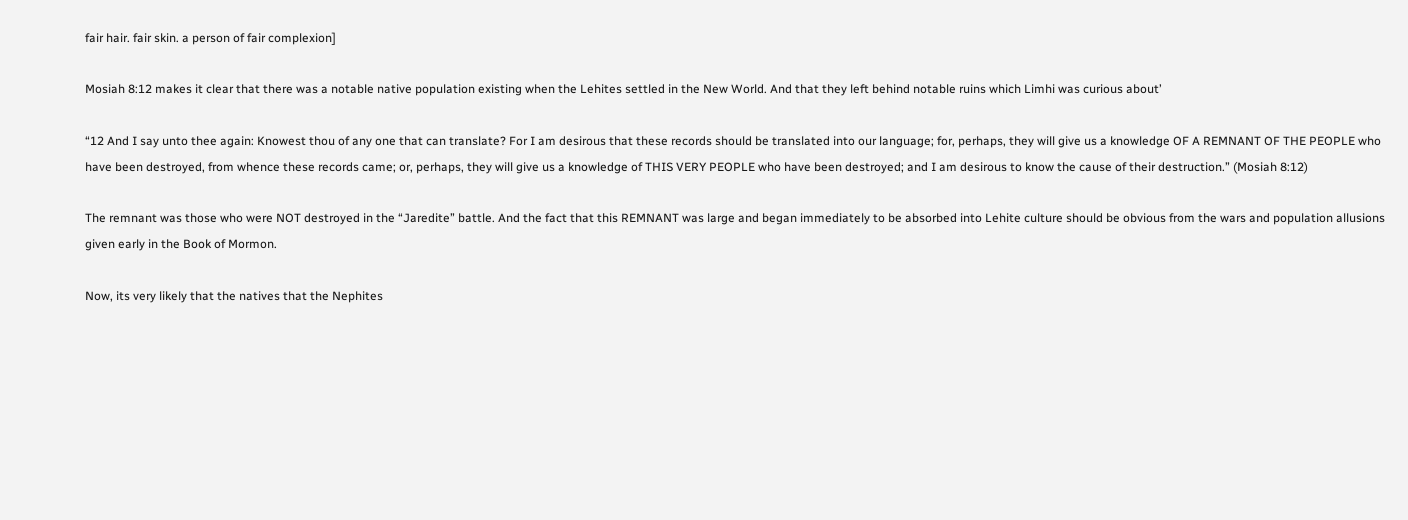fair hair. fair skin. a person of fair complexion]

Mosiah 8:12 makes it clear that there was a notable native population existing when the Lehites settled in the New World. And that they left behind notable ruins which Limhi was curious about’

“12 And I say unto thee again: Knowest thou of any one that can translate? For I am desirous that these records should be translated into our language; for, perhaps, they will give us a knowledge OF A REMNANT OF THE PEOPLE who have been destroyed, from whence these records came; or, perhaps, they will give us a knowledge of THIS VERY PEOPLE who have been destroyed; and I am desirous to know the cause of their destruction.” (Mosiah 8:12)

The remnant was those who were NOT destroyed in the “Jaredite” battle. And the fact that this REMNANT was large and began immediately to be absorbed into Lehite culture should be obvious from the wars and population allusions given early in the Book of Mormon.

Now, its very likely that the natives that the Nephites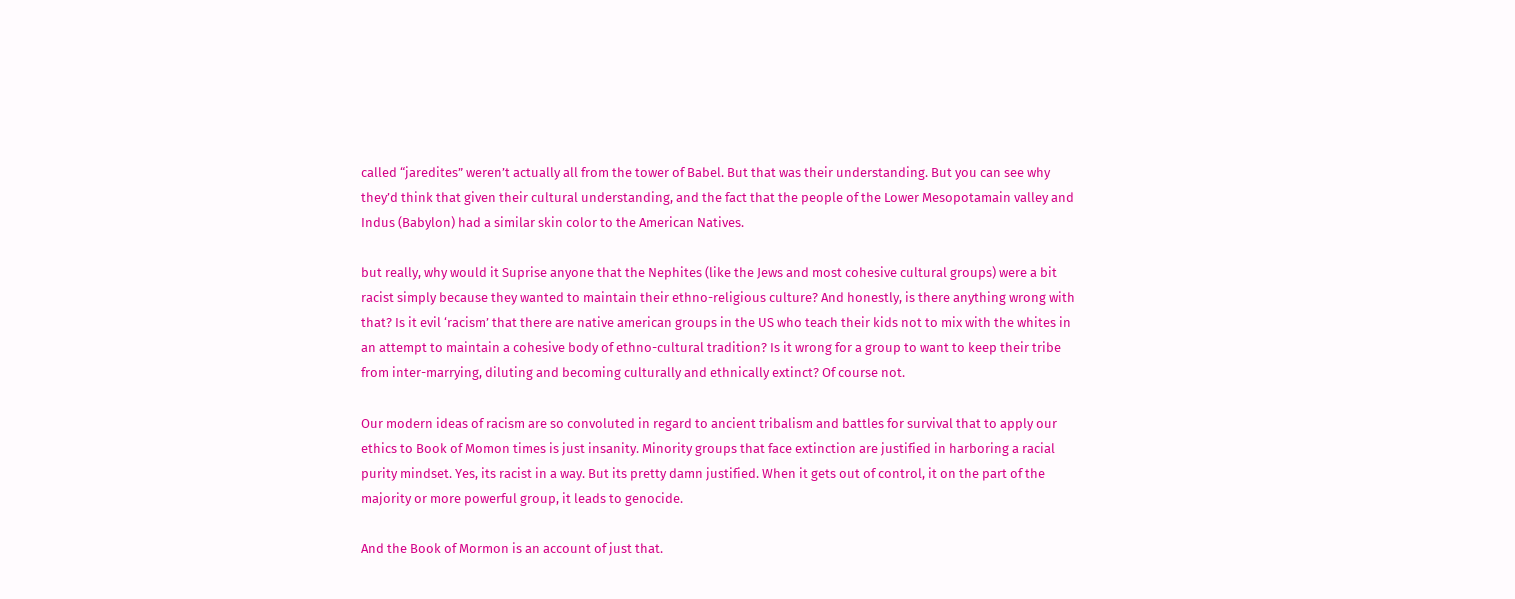called “jaredites” weren’t actually all from the tower of Babel. But that was their understanding. But you can see why they’d think that given their cultural understanding, and the fact that the people of the Lower Mesopotamain valley and Indus (Babylon) had a similar skin color to the American Natives.

but really, why would it Suprise anyone that the Nephites (like the Jews and most cohesive cultural groups) were a bit racist simply because they wanted to maintain their ethno-religious culture? And honestly, is there anything wrong with that? Is it evil ‘racism’ that there are native american groups in the US who teach their kids not to mix with the whites in an attempt to maintain a cohesive body of ethno-cultural tradition? Is it wrong for a group to want to keep their tribe from inter-marrying, diluting and becoming culturally and ethnically extinct? Of course not.

Our modern ideas of racism are so convoluted in regard to ancient tribalism and battles for survival that to apply our ethics to Book of Momon times is just insanity. Minority groups that face extinction are justified in harboring a racial purity mindset. Yes, its racist in a way. But its pretty damn justified. When it gets out of control, it on the part of the majority or more powerful group, it leads to genocide.

And the Book of Mormon is an account of just that.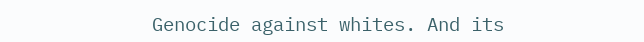Genocide against whites. And its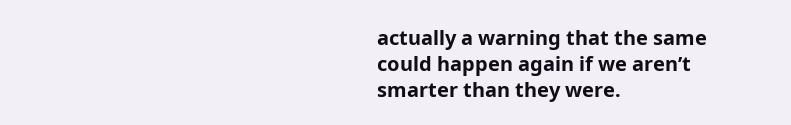actually a warning that the same could happen again if we aren’t smarter than they were.